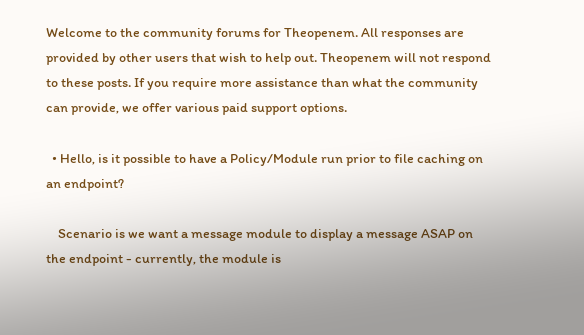Welcome to the community forums for Theopenem. All responses are provided by other users that wish to help out. Theopenem will not respond to these posts. If you require more assistance than what the community can provide, we offer various paid support options.

  • Hello, is it possible to have a Policy/Module run prior to file caching on an endpoint?

    Scenario is we want a message module to display a message ASAP on the endpoint - currently, the module is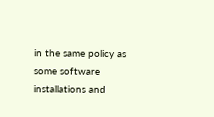in the same policy as some software installations and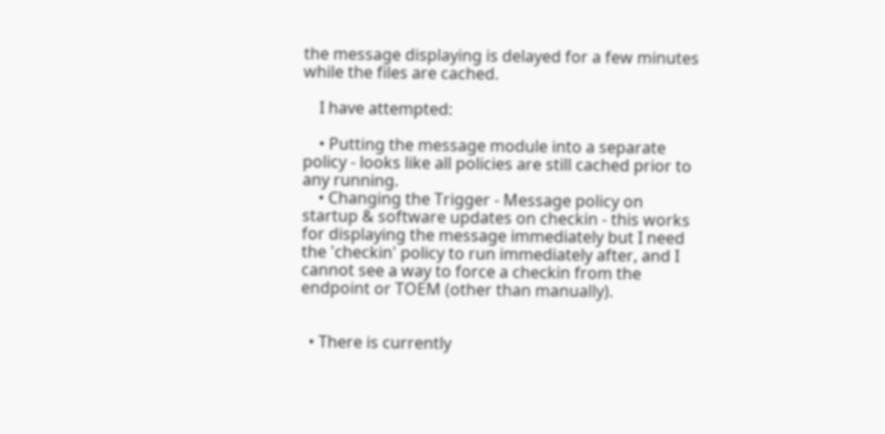the message displaying is delayed for a few minutes while the files are cached.

    I have attempted:

    • Putting the message module into a separate policy - looks like all policies are still cached prior to any running.
    • Changing the Trigger - Message policy on startup & software updates on checkin - this works for displaying the message immediately but I need the 'checkin' policy to run immediately after, and I cannot see a way to force a checkin from the endpoint or TOEM (other than manually).


  • There is currently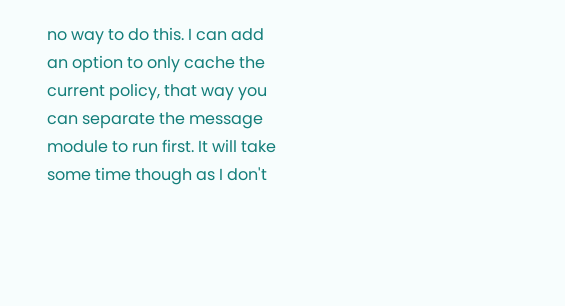no way to do this. I can add an option to only cache the current policy, that way you can separate the message module to run first. It will take some time though as I don't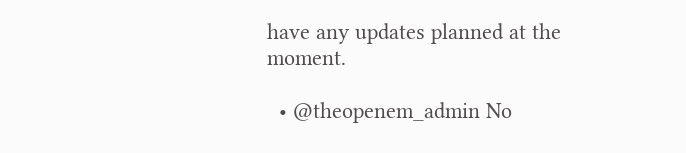have any updates planned at the moment.

  • @theopenem_admin No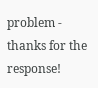problem - thanks for the response!